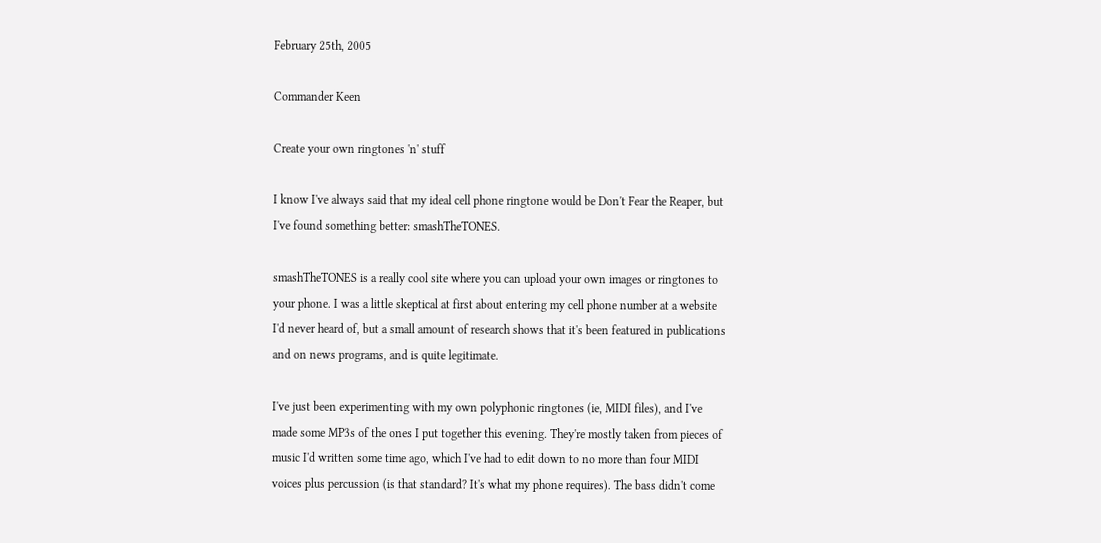February 25th, 2005

Commander Keen

Create your own ringtones 'n' stuff

I know I've always said that my ideal cell phone ringtone would be Don't Fear the Reaper, but I've found something better: smashTheTONES.

smashTheTONES is a really cool site where you can upload your own images or ringtones to your phone. I was a little skeptical at first about entering my cell phone number at a website I'd never heard of, but a small amount of research shows that it's been featured in publications and on news programs, and is quite legitimate.

I've just been experimenting with my own polyphonic ringtones (ie, MIDI files), and I've made some MP3s of the ones I put together this evening. They're mostly taken from pieces of music I'd written some time ago, which I've had to edit down to no more than four MIDI voices plus percussion (is that standard? It's what my phone requires). The bass didn't come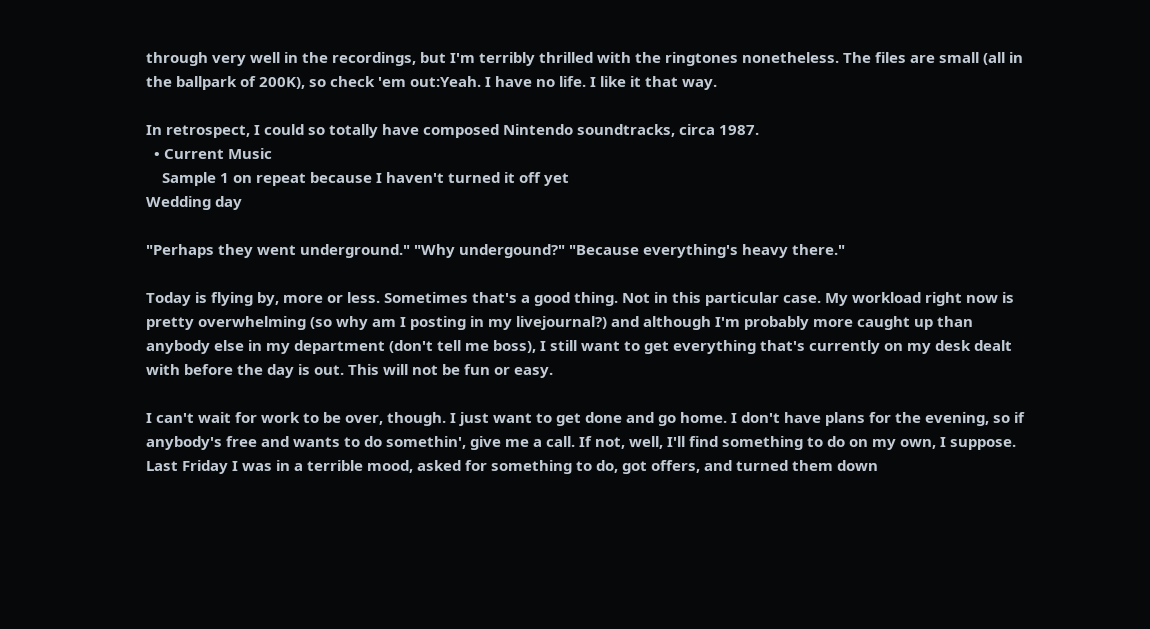through very well in the recordings, but I'm terribly thrilled with the ringtones nonetheless. The files are small (all in the ballpark of 200K), so check 'em out:Yeah. I have no life. I like it that way.

In retrospect, I could so totally have composed Nintendo soundtracks, circa 1987.
  • Current Music
    Sample 1 on repeat because I haven't turned it off yet
Wedding day

"Perhaps they went underground." "Why undergound?" "Because everything's heavy there."

Today is flying by, more or less. Sometimes that's a good thing. Not in this particular case. My workload right now is pretty overwhelming (so why am I posting in my livejournal?) and although I'm probably more caught up than anybody else in my department (don't tell me boss), I still want to get everything that's currently on my desk dealt with before the day is out. This will not be fun or easy.

I can't wait for work to be over, though. I just want to get done and go home. I don't have plans for the evening, so if anybody's free and wants to do somethin', give me a call. If not, well, I'll find something to do on my own, I suppose. Last Friday I was in a terrible mood, asked for something to do, got offers, and turned them down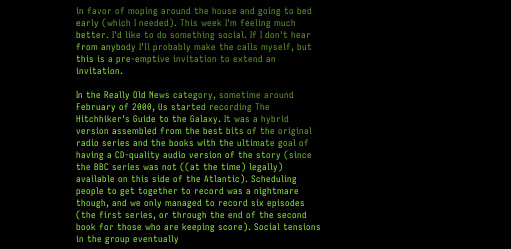in favor of moping around the house and going to bed early (which I needed). This week I'm feeling much better. I'd like to do something social. If I don't hear from anybody I'll probably make the calls myself, but this is a pre-emptive invitation to extend an invitation.

In the Really Old News category, sometime around February of 2000, Us started recording The Hitchhiker's Guide to the Galaxy. It was a hybrid version assembled from the best bits of the original radio series and the books with the ultimate goal of having a CD-quality audio version of the story (since the BBC series was not ((at the time) legally) available on this side of the Atlantic). Scheduling people to get together to record was a nightmare though, and we only managed to record six episodes (the first series, or through the end of the second book for those who are keeping score). Social tensions in the group eventually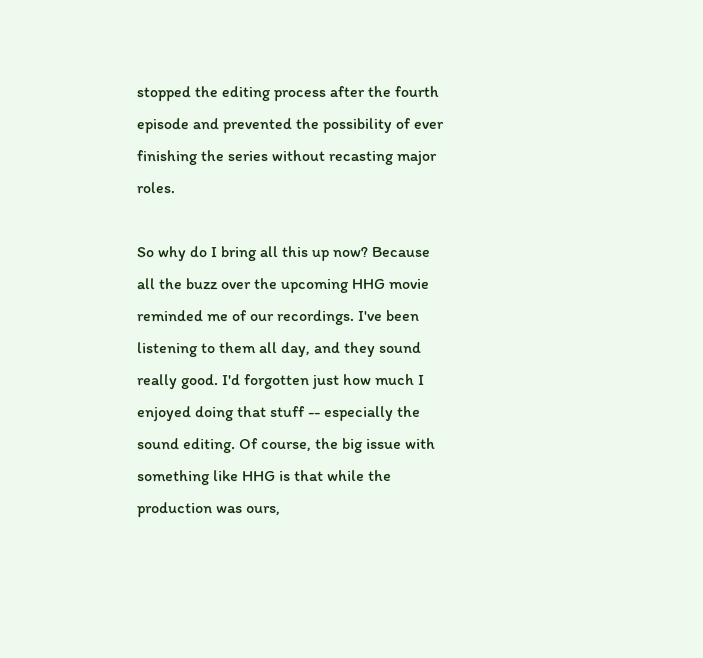stopped the editing process after the fourth episode and prevented the possibility of ever finishing the series without recasting major roles.

So why do I bring all this up now? Because all the buzz over the upcoming HHG movie reminded me of our recordings. I've been listening to them all day, and they sound really good. I'd forgotten just how much I enjoyed doing that stuff -- especially the sound editing. Of course, the big issue with something like HHG is that while the production was ours,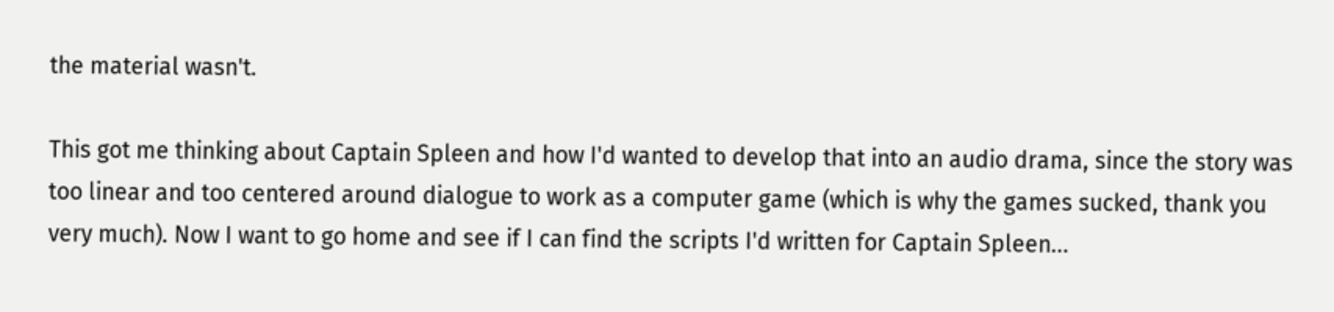the material wasn't.

This got me thinking about Captain Spleen and how I'd wanted to develop that into an audio drama, since the story was too linear and too centered around dialogue to work as a computer game (which is why the games sucked, thank you very much). Now I want to go home and see if I can find the scripts I'd written for Captain Spleen...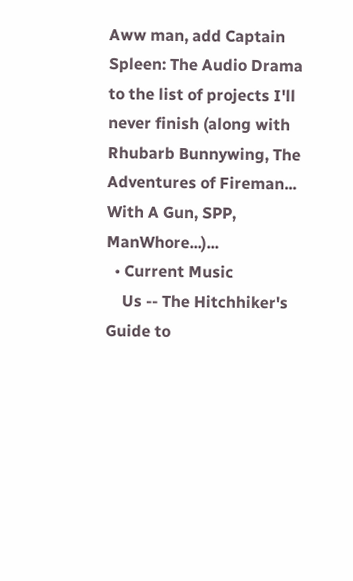Aww man, add Captain Spleen: The Audio Drama to the list of projects I'll never finish (along with Rhubarb Bunnywing, The Adventures of Fireman... With A Gun, SPP, ManWhore...)...
  • Current Music
    Us -- The Hitchhiker's Guide to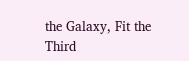the Galaxy, Fit the Third